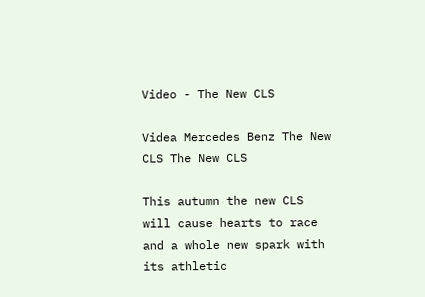Video - The New CLS

Videa Mercedes Benz The New CLS The New CLS

This autumn the new CLS will cause hearts to race and a whole new spark with its athletic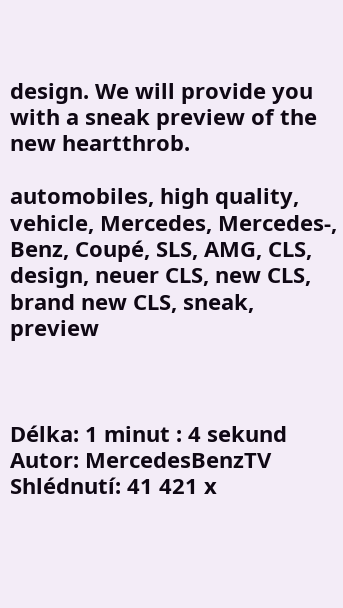design. We will provide you with a sneak preview of the new heartthrob.

automobiles, high quality, vehicle, Mercedes, Mercedes-, Benz, Coupé, SLS, AMG, CLS, design, neuer CLS, new CLS, brand new CLS, sneak, preview



Délka: 1 minut : 4 sekund
Autor: MercedesBenzTV
Shlédnutí: 41 421 x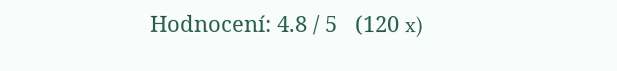Hodnocení: 4.8 / 5   (120 x)